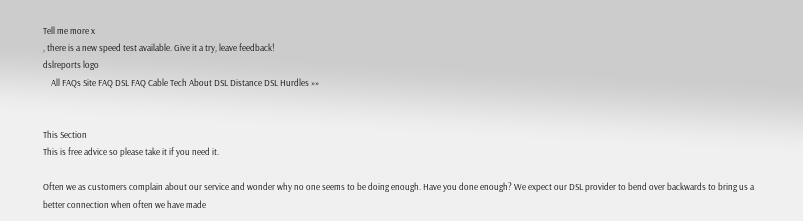Tell me more x
, there is a new speed test available. Give it a try, leave feedback!
dslreports logo
    All FAQs Site FAQ DSL FAQ Cable Tech About DSL Distance DSL Hurdles »»


This Section
This is free advice so please take it if you need it.

Often we as customers complain about our service and wonder why no one seems to be doing enough. Have you done enough? We expect our DSL provider to bend over backwards to bring us a better connection when often we have made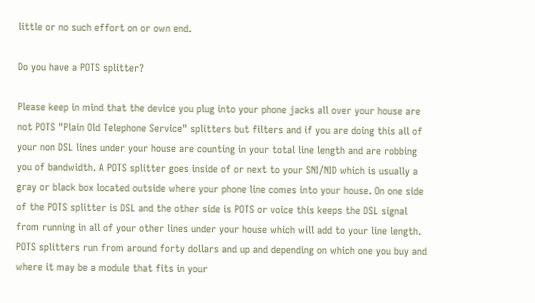little or no such effort on or own end.

Do you have a POTS splitter?

Please keep in mind that the device you plug into your phone jacks all over your house are not POTS "Plain Old Telephone Service" splitters but filters and if you are doing this all of your non DSL lines under your house are counting in your total line length and are robbing you of bandwidth. A POTS splitter goes inside of or next to your SNI/NID which is usually a gray or black box located outside where your phone line comes into your house. On one side of the POTS splitter is DSL and the other side is POTS or voice this keeps the DSL signal from running in all of your other lines under your house which will add to your line length. POTS splitters run from around forty dollars and up and depending on which one you buy and where it may be a module that fits in your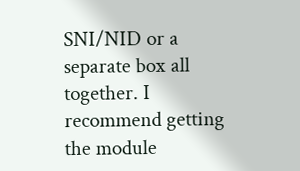SNI/NID or a separate box all together. I recommend getting the module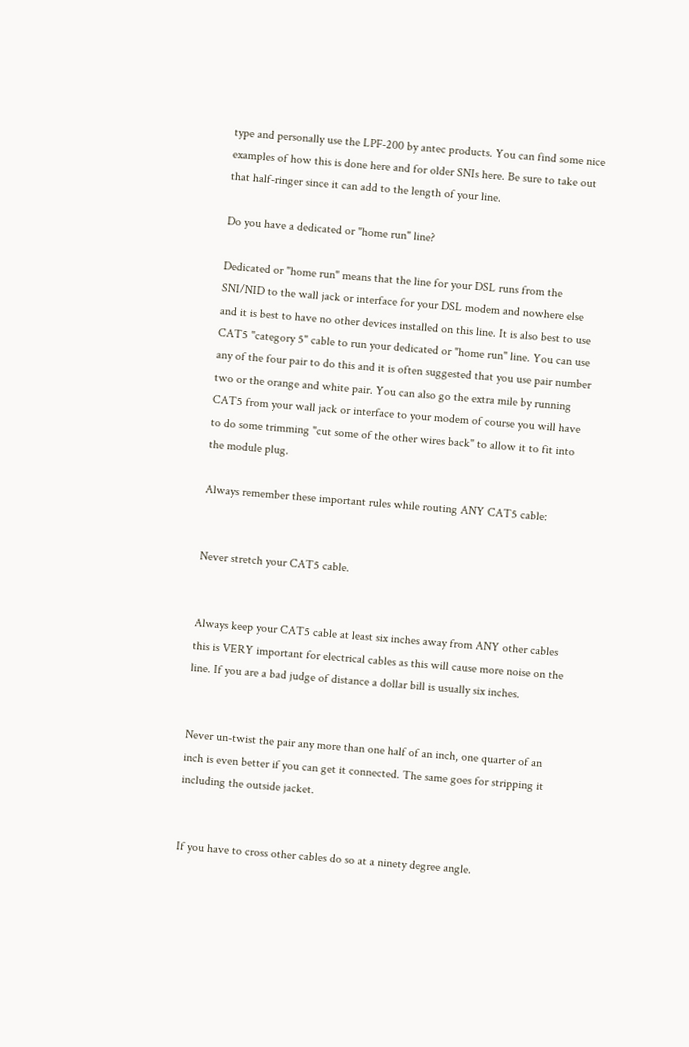type and personally use the LPF-200 by antec products. You can find some nice examples of how this is done here and for older SNIs here. Be sure to take out that half-ringer since it can add to the length of your line.

Do you have a dedicated or "home run" line?

Dedicated or "home run" means that the line for your DSL runs from the SNI/NID to the wall jack or interface for your DSL modem and nowhere else and it is best to have no other devices installed on this line. It is also best to use CAT5 "category 5" cable to run your dedicated or "home run" line. You can use any of the four pair to do this and it is often suggested that you use pair number two or the orange and white pair. You can also go the extra mile by running CAT5 from your wall jack or interface to your modem of course you will have to do some trimming "cut some of the other wires back" to allow it to fit into the module plug.

Always remember these important rules while routing ANY CAT5 cable:


Never stretch your CAT5 cable.


Always keep your CAT5 cable at least six inches away from ANY other cables this is VERY important for electrical cables as this will cause more noise on the line. If you are a bad judge of distance a dollar bill is usually six inches.


Never un-twist the pair any more than one half of an inch, one quarter of an inch is even better if you can get it connected. The same goes for stripping it including the outside jacket.


If you have to cross other cables do so at a ninety degree angle.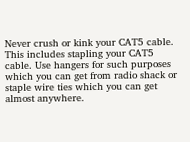Never crush or kink your CAT5 cable. This includes stapling your CAT5 cable. Use hangers for such purposes which you can get from radio shack or staple wire ties which you can get almost anywhere.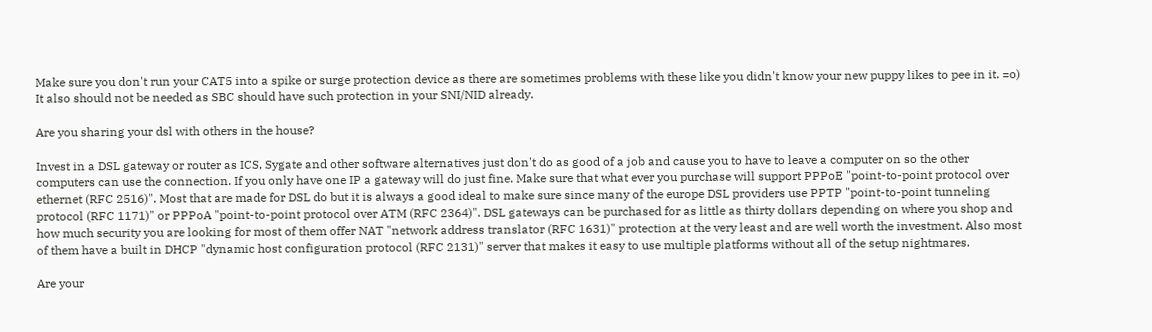Make sure you don't run your CAT5 into a spike or surge protection device as there are sometimes problems with these like you didn't know your new puppy likes to pee in it. =o) It also should not be needed as SBC should have such protection in your SNI/NID already.

Are you sharing your dsl with others in the house?

Invest in a DSL gateway or router as ICS, Sygate and other software alternatives just don't do as good of a job and cause you to have to leave a computer on so the other computers can use the connection. If you only have one IP a gateway will do just fine. Make sure that what ever you purchase will support PPPoE "point-to-point protocol over ethernet (RFC 2516)". Most that are made for DSL do but it is always a good ideal to make sure since many of the europe DSL providers use PPTP "point-to-point tunneling protocol (RFC 1171)" or PPPoA "point-to-point protocol over ATM (RFC 2364)". DSL gateways can be purchased for as little as thirty dollars depending on where you shop and how much security you are looking for most of them offer NAT "network address translator (RFC 1631)" protection at the very least and are well worth the investment. Also most of them have a built in DHCP "dynamic host configuration protocol (RFC 2131)" server that makes it easy to use multiple platforms without all of the setup nightmares.

Are your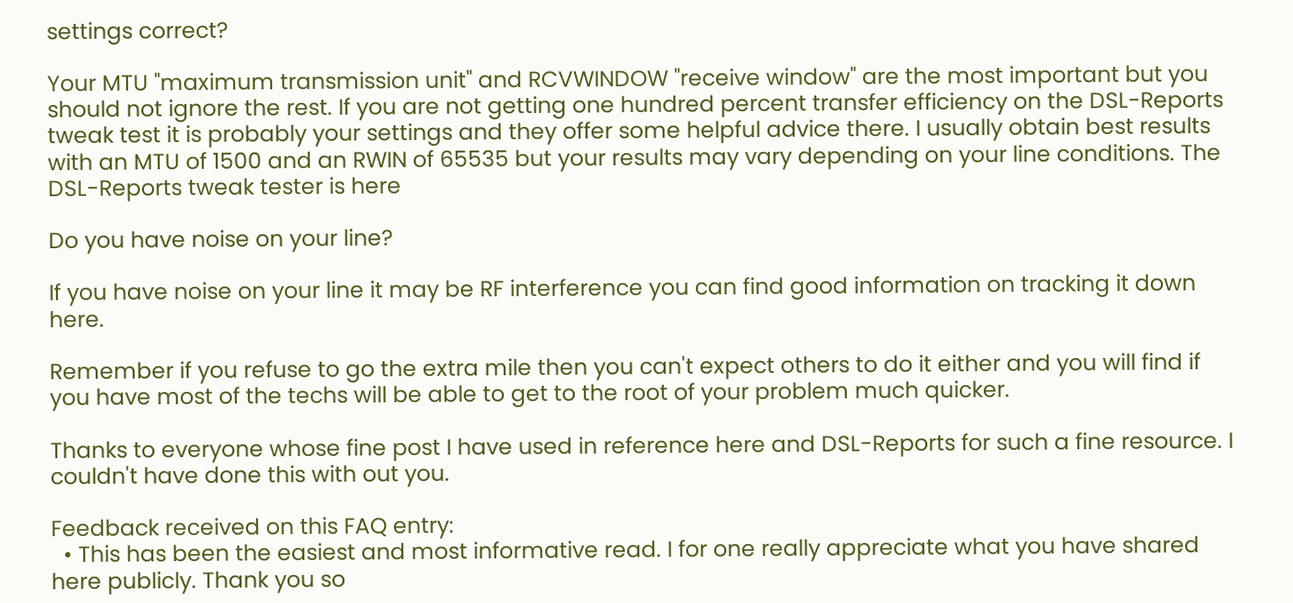settings correct?

Your MTU "maximum transmission unit" and RCVWINDOW "receive window" are the most important but you should not ignore the rest. If you are not getting one hundred percent transfer efficiency on the DSL-Reports tweak test it is probably your settings and they offer some helpful advice there. I usually obtain best results with an MTU of 1500 and an RWIN of 65535 but your results may vary depending on your line conditions. The DSL-Reports tweak tester is here

Do you have noise on your line?

If you have noise on your line it may be RF interference you can find good information on tracking it down here.

Remember if you refuse to go the extra mile then you can't expect others to do it either and you will find if you have most of the techs will be able to get to the root of your problem much quicker.

Thanks to everyone whose fine post I have used in reference here and DSL-Reports for such a fine resource. I couldn't have done this with out you.

Feedback received on this FAQ entry:
  • This has been the easiest and most informative read. I for one really appreciate what you have shared here publicly. Thank you so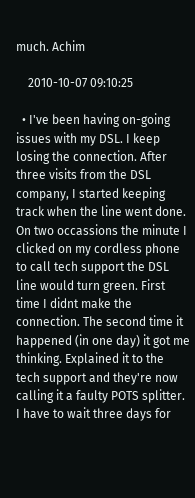much. Achim

    2010-10-07 09:10:25

  • I've been having on-going issues with my DSL. I keep losing the connection. After three visits from the DSL company, I started keeping track when the line went done. On two occassions the minute I clicked on my cordless phone to call tech support the DSL line would turn green. First time I didnt make the connection. The second time it happened (in one day) it got me thinking. Explained it to the tech support and they're now calling it a faulty POTS splitter. I have to wait three days for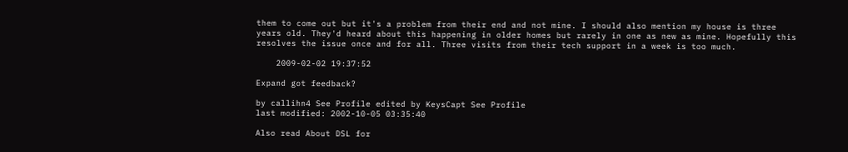them to come out but it's a problem from their end and not mine. I should also mention my house is three years old. They'd heard about this happening in older homes but rarely in one as new as mine. Hopefully this resolves the issue once and for all. Three visits from their tech support in a week is too much.

    2009-02-02 19:37:52

Expand got feedback?

by callihn4 See Profile edited by KeysCapt See Profile
last modified: 2002-10-05 03:35:40

Also read About DSL for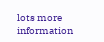lots more information